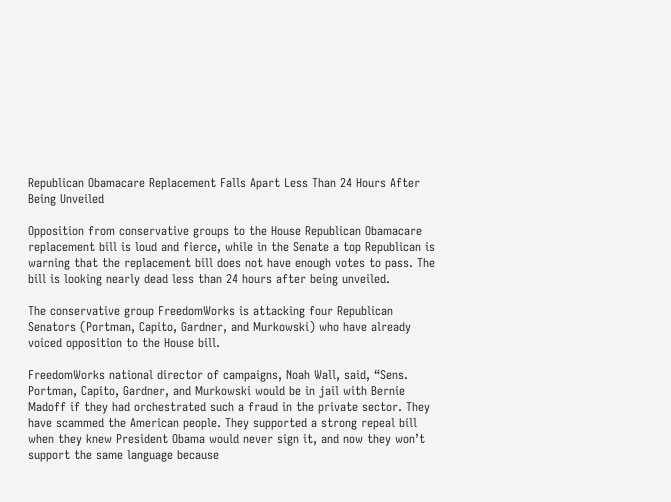Republican Obamacare Replacement Falls Apart Less Than 24 Hours After Being Unveiled

Opposition from conservative groups to the House Republican Obamacare replacement bill is loud and fierce, while in the Senate a top Republican is warning that the replacement bill does not have enough votes to pass. The bill is looking nearly dead less than 24 hours after being unveiled.

The conservative group FreedomWorks is attacking four Republican Senators (Portman, Capito, Gardner, and Murkowski) who have already voiced opposition to the House bill.

FreedomWorks national director of campaigns, Noah Wall, said, “Sens. Portman, Capito, Gardner, and Murkowski would be in jail with Bernie Madoff if they had orchestrated such a fraud in the private sector. They have scammed the American people. They supported a strong repeal bill when they knew President Obama would never sign it, and now they won’t support the same language because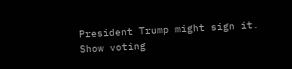President Trump might sign it. Show voting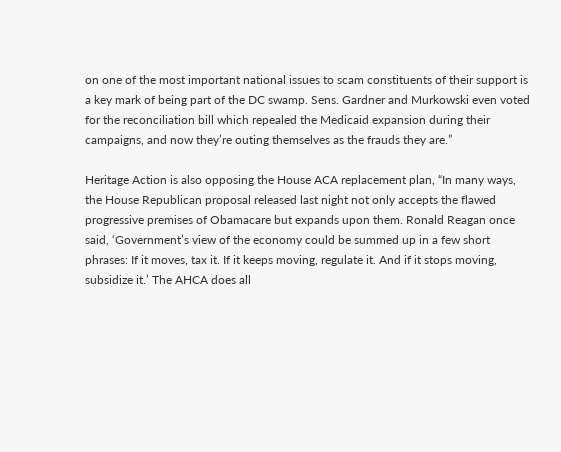on one of the most important national issues to scam constituents of their support is a key mark of being part of the DC swamp. Sens. Gardner and Murkowski even voted for the reconciliation bill which repealed the Medicaid expansion during their campaigns, and now they’re outing themselves as the frauds they are.”

Heritage Action is also opposing the House ACA replacement plan, “In many ways, the House Republican proposal released last night not only accepts the flawed progressive premises of Obamacare but expands upon them. Ronald Reagan once said, ‘Government’s view of the economy could be summed up in a few short phrases: If it moves, tax it. If it keeps moving, regulate it. And if it stops moving, subsidize it.’ The AHCA does all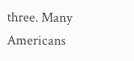three. Many Americans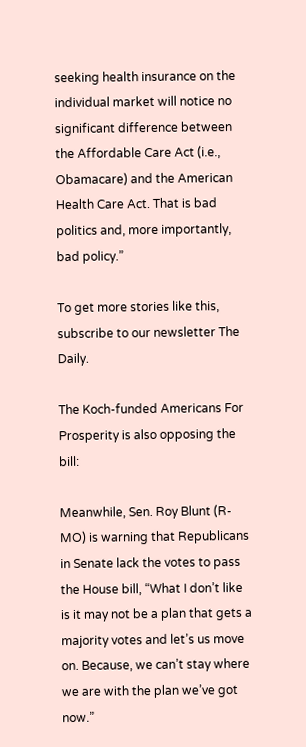seeking health insurance on the individual market will notice no significant difference between the Affordable Care Act (i.e., Obamacare) and the American Health Care Act. That is bad politics and, more importantly, bad policy.”

To get more stories like this, subscribe to our newsletter The Daily.

The Koch-funded Americans For Prosperity is also opposing the bill:

Meanwhile, Sen. Roy Blunt (R-MO) is warning that Republicans in Senate lack the votes to pass the House bill, “What I don’t like is it may not be a plan that gets a majority votes and let’s us move on. Because, we can’t stay where we are with the plan we’ve got now.”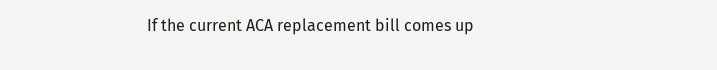If the current ACA replacement bill comes up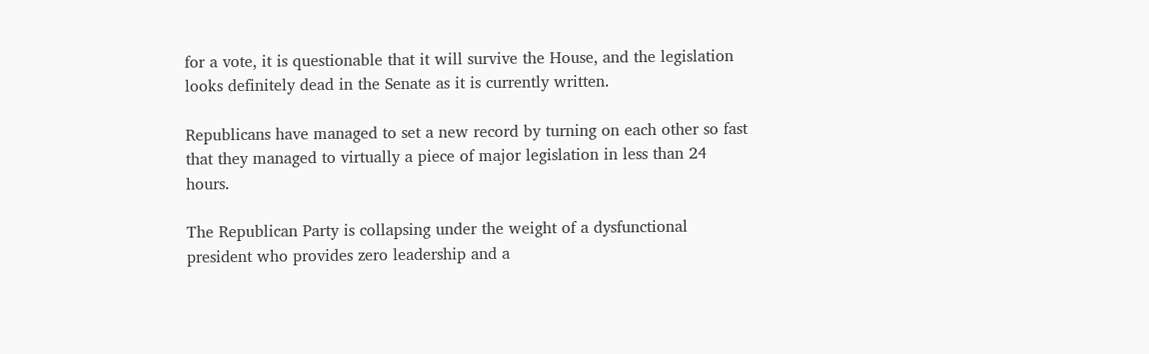for a vote, it is questionable that it will survive the House, and the legislation looks definitely dead in the Senate as it is currently written.

Republicans have managed to set a new record by turning on each other so fast that they managed to virtually a piece of major legislation in less than 24 hours.

The Republican Party is collapsing under the weight of a dysfunctional president who provides zero leadership and a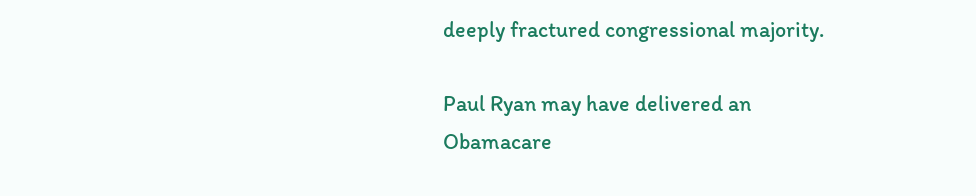deeply fractured congressional majority.

Paul Ryan may have delivered an Obamacare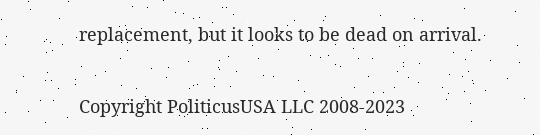replacement, but it looks to be dead on arrival.

Copyright PoliticusUSA LLC 2008-2023